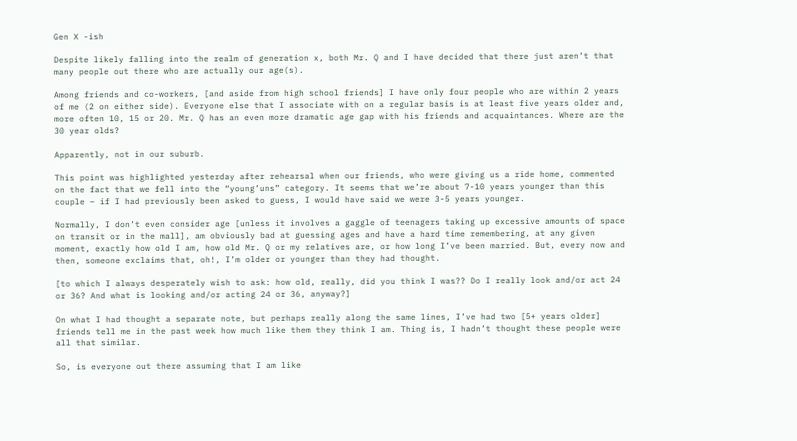Gen X -ish

Despite likely falling into the realm of generation x, both Mr. Q and I have decided that there just aren’t that many people out there who are actually our age(s).

Among friends and co-workers, [and aside from high school friends] I have only four people who are within 2 years of me (2 on either side). Everyone else that I associate with on a regular basis is at least five years older and, more often 10, 15 or 20. Mr. Q has an even more dramatic age gap with his friends and acquaintances. Where are the 30 year olds?

Apparently, not in our suburb.

This point was highlighted yesterday after rehearsal when our friends, who were giving us a ride home, commented on the fact that we fell into the “young’uns” category. It seems that we’re about 7-10 years younger than this couple – if I had previously been asked to guess, I would have said we were 3-5 years younger.

Normally, I don’t even consider age [unless it involves a gaggle of teenagers taking up excessive amounts of space on transit or in the mall], am obviously bad at guessing ages and have a hard time remembering, at any given moment, exactly how old I am, how old Mr. Q or my relatives are, or how long I’ve been married. But, every now and then, someone exclaims that, oh!, I’m older or younger than they had thought.

[to which I always desperately wish to ask: how old, really, did you think I was?? Do I really look and/or act 24 or 36? And what is looking and/or acting 24 or 36, anyway?]

On what I had thought a separate note, but perhaps really along the same lines, I’ve had two [5+ years older] friends tell me in the past week how much like them they think I am. Thing is, I hadn’t thought these people were all that similar.

So, is everyone out there assuming that I am like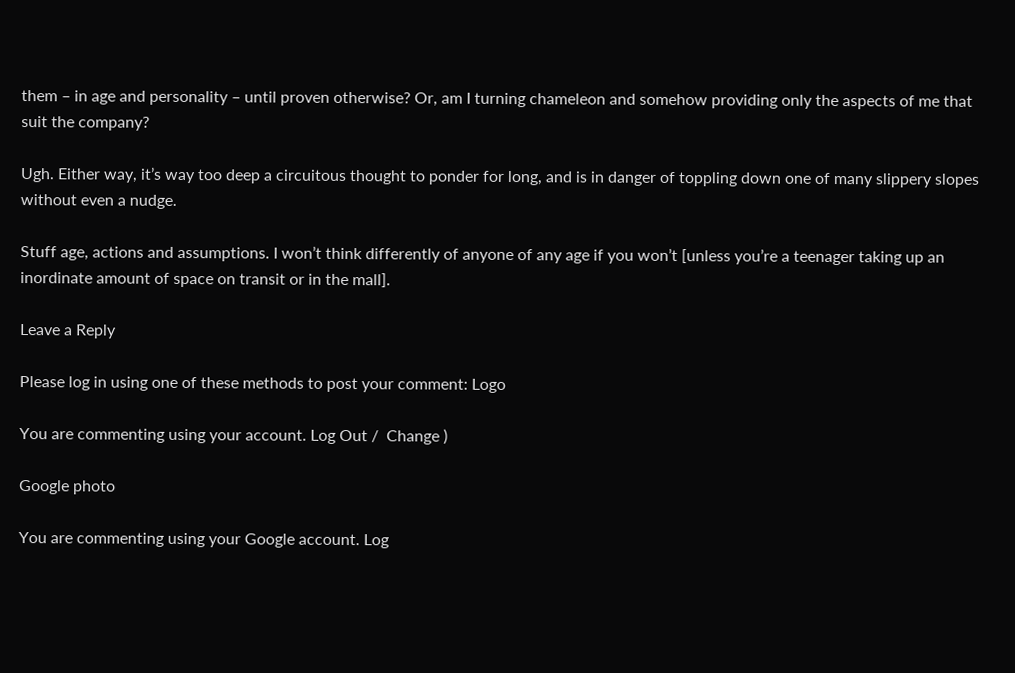them – in age and personality – until proven otherwise? Or, am I turning chameleon and somehow providing only the aspects of me that suit the company?

Ugh. Either way, it’s way too deep a circuitous thought to ponder for long, and is in danger of toppling down one of many slippery slopes without even a nudge.

Stuff age, actions and assumptions. I won’t think differently of anyone of any age if you won’t [unless you’re a teenager taking up an inordinate amount of space on transit or in the mall].

Leave a Reply

Please log in using one of these methods to post your comment: Logo

You are commenting using your account. Log Out /  Change )

Google photo

You are commenting using your Google account. Log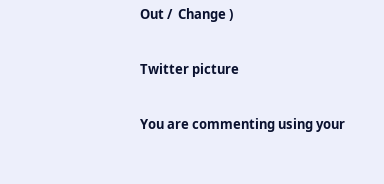Out /  Change )

Twitter picture

You are commenting using your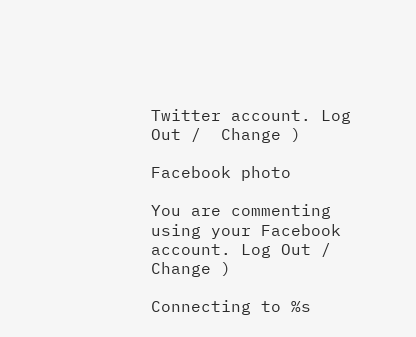Twitter account. Log Out /  Change )

Facebook photo

You are commenting using your Facebook account. Log Out /  Change )

Connecting to %s